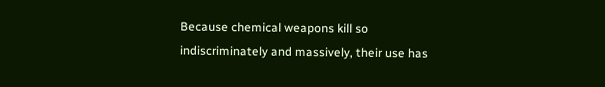Because chemical weapons kill so indiscriminately and massively, their use has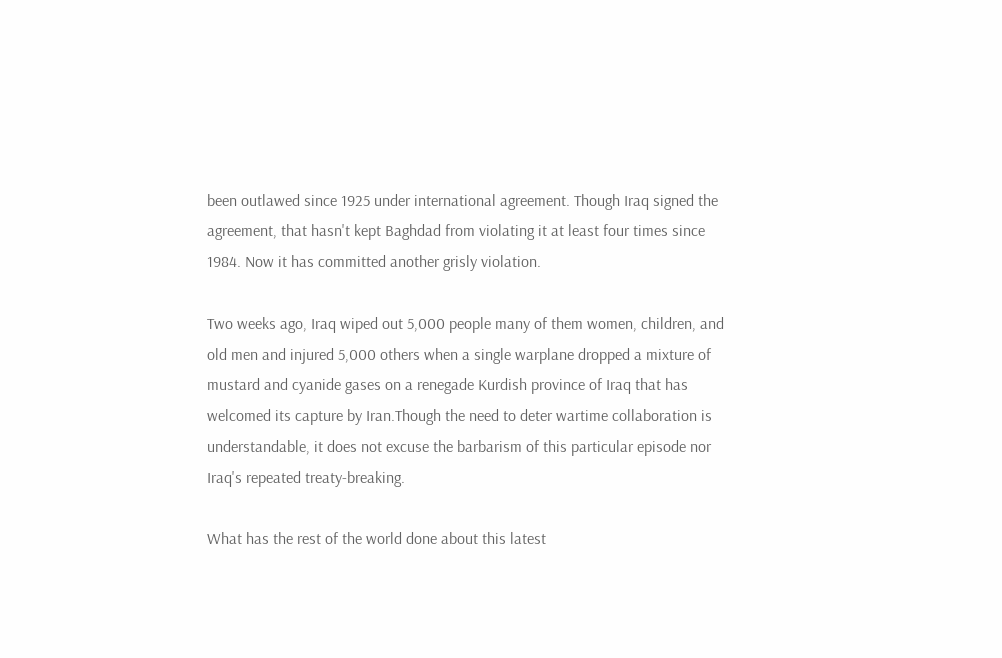been outlawed since 1925 under international agreement. Though Iraq signed the agreement, that hasn't kept Baghdad from violating it at least four times since 1984. Now it has committed another grisly violation.

Two weeks ago, Iraq wiped out 5,000 people many of them women, children, and old men and injured 5,000 others when a single warplane dropped a mixture of mustard and cyanide gases on a renegade Kurdish province of Iraq that has welcomed its capture by Iran.Though the need to deter wartime collaboration is understandable, it does not excuse the barbarism of this particular episode nor Iraq's repeated treaty-breaking.

What has the rest of the world done about this latest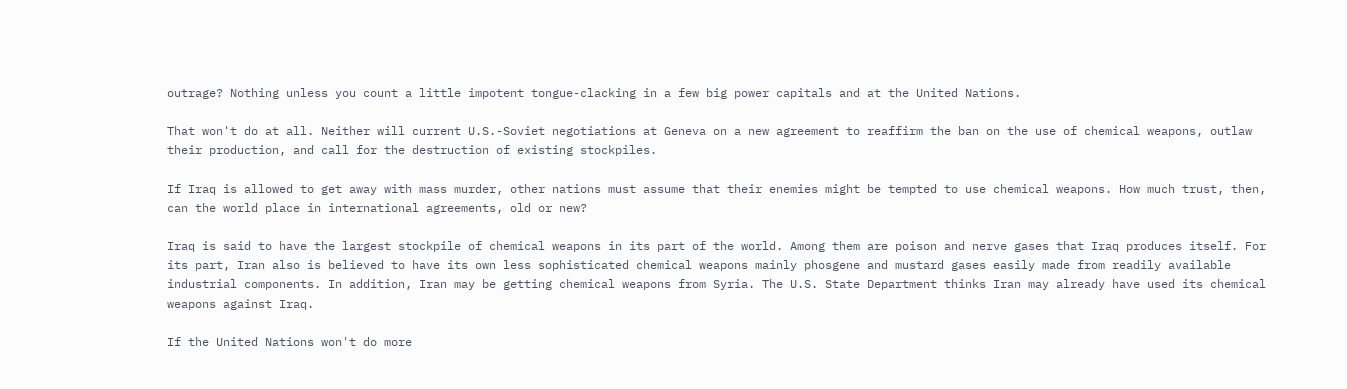outrage? Nothing unless you count a little impotent tongue-clacking in a few big power capitals and at the United Nations.

That won't do at all. Neither will current U.S.-Soviet negotiations at Geneva on a new agreement to reaffirm the ban on the use of chemical weapons, outlaw their production, and call for the destruction of existing stockpiles.

If Iraq is allowed to get away with mass murder, other nations must assume that their enemies might be tempted to use chemical weapons. How much trust, then, can the world place in international agreements, old or new?

Iraq is said to have the largest stockpile of chemical weapons in its part of the world. Among them are poison and nerve gases that Iraq produces itself. For its part, Iran also is believed to have its own less sophisticated chemical weapons mainly phosgene and mustard gases easily made from readily available industrial components. In addition, Iran may be getting chemical weapons from Syria. The U.S. State Department thinks Iran may already have used its chemical weapons against Iraq.

If the United Nations won't do more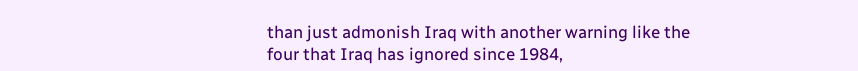than just admonish Iraq with another warning like the four that Iraq has ignored since 1984,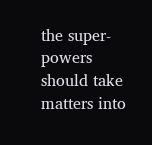the super-powers should take matters into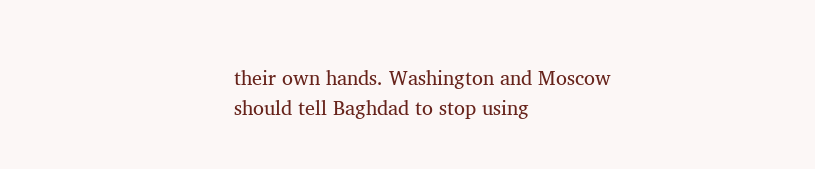their own hands. Washington and Moscow should tell Baghdad to stop using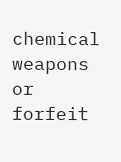chemical weapons or forfeit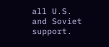all U.S. and Soviet support.